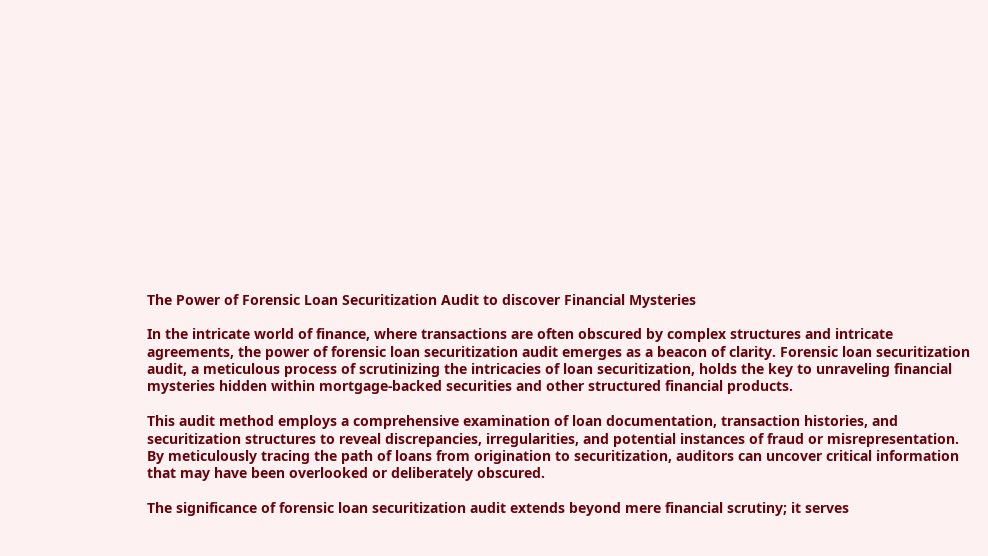The Power of Forensic Loan Securitization Audit to discover Financial Mysteries

In the intricate world of finance, where transactions are often obscured by complex structures and intricate agreements, the power of forensic loan securitization audit emerges as a beacon of clarity. Forensic loan securitization audit, a meticulous process of scrutinizing the intricacies of loan securitization, holds the key to unraveling financial mysteries hidden within mortgage-backed securities and other structured financial products.

This audit method employs a comprehensive examination of loan documentation, transaction histories, and securitization structures to reveal discrepancies, irregularities, and potential instances of fraud or misrepresentation. By meticulously tracing the path of loans from origination to securitization, auditors can uncover critical information that may have been overlooked or deliberately obscured.

The significance of forensic loan securitization audit extends beyond mere financial scrutiny; it serves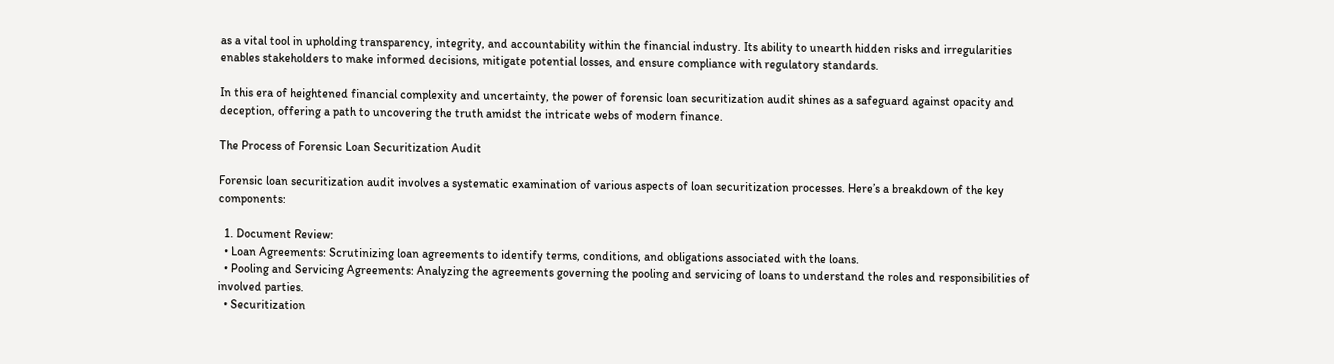as a vital tool in upholding transparency, integrity, and accountability within the financial industry. Its ability to unearth hidden risks and irregularities enables stakeholders to make informed decisions, mitigate potential losses, and ensure compliance with regulatory standards.

In this era of heightened financial complexity and uncertainty, the power of forensic loan securitization audit shines as a safeguard against opacity and deception, offering a path to uncovering the truth amidst the intricate webs of modern finance.

The Process of Forensic Loan Securitization Audit

Forensic loan securitization audit involves a systematic examination of various aspects of loan securitization processes. Here’s a breakdown of the key components:

  1. Document Review:
  • Loan Agreements: Scrutinizing loan agreements to identify terms, conditions, and obligations associated with the loans.
  • Pooling and Servicing Agreements: Analyzing the agreements governing the pooling and servicing of loans to understand the roles and responsibilities of involved parties.
  • Securitization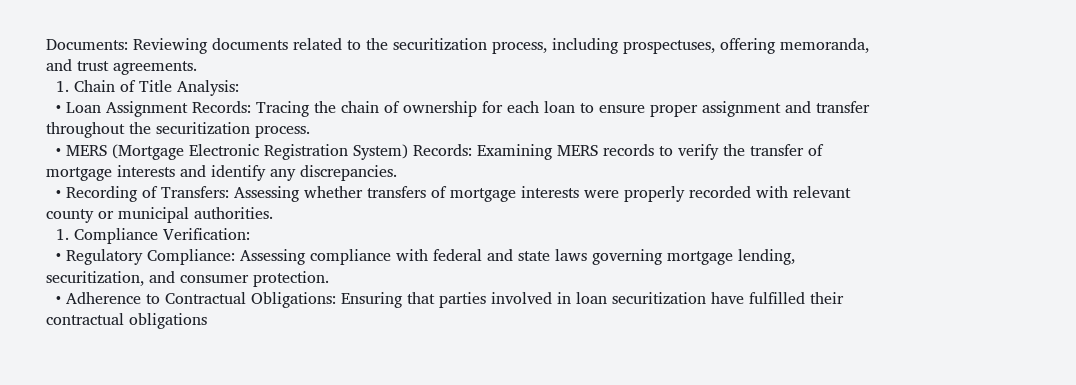Documents: Reviewing documents related to the securitization process, including prospectuses, offering memoranda, and trust agreements.
  1. Chain of Title Analysis:
  • Loan Assignment Records: Tracing the chain of ownership for each loan to ensure proper assignment and transfer throughout the securitization process.
  • MERS (Mortgage Electronic Registration System) Records: Examining MERS records to verify the transfer of mortgage interests and identify any discrepancies.
  • Recording of Transfers: Assessing whether transfers of mortgage interests were properly recorded with relevant county or municipal authorities.
  1. Compliance Verification:
  • Regulatory Compliance: Assessing compliance with federal and state laws governing mortgage lending, securitization, and consumer protection.
  • Adherence to Contractual Obligations: Ensuring that parties involved in loan securitization have fulfilled their contractual obligations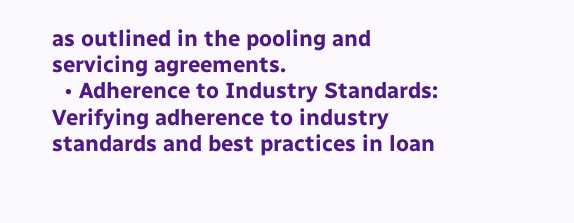as outlined in the pooling and servicing agreements.
  • Adherence to Industry Standards: Verifying adherence to industry standards and best practices in loan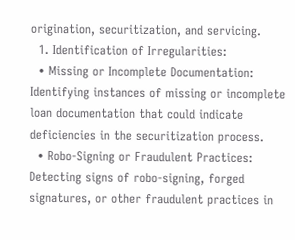origination, securitization, and servicing.
  1. Identification of Irregularities:
  • Missing or Incomplete Documentation: Identifying instances of missing or incomplete loan documentation that could indicate deficiencies in the securitization process.
  • Robo-Signing or Fraudulent Practices: Detecting signs of robo-signing, forged signatures, or other fraudulent practices in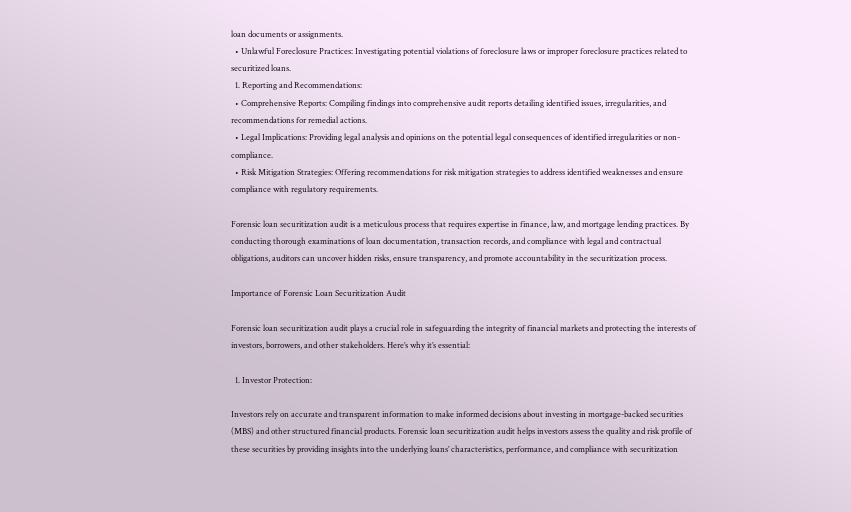loan documents or assignments.
  • Unlawful Foreclosure Practices: Investigating potential violations of foreclosure laws or improper foreclosure practices related to securitized loans.
  1. Reporting and Recommendations:
  • Comprehensive Reports: Compiling findings into comprehensive audit reports detailing identified issues, irregularities, and recommendations for remedial actions.
  • Legal Implications: Providing legal analysis and opinions on the potential legal consequences of identified irregularities or non-compliance.
  • Risk Mitigation Strategies: Offering recommendations for risk mitigation strategies to address identified weaknesses and ensure compliance with regulatory requirements.

Forensic loan securitization audit is a meticulous process that requires expertise in finance, law, and mortgage lending practices. By conducting thorough examinations of loan documentation, transaction records, and compliance with legal and contractual obligations, auditors can uncover hidden risks, ensure transparency, and promote accountability in the securitization process.

Importance of Forensic Loan Securitization Audit

Forensic loan securitization audit plays a crucial role in safeguarding the integrity of financial markets and protecting the interests of investors, borrowers, and other stakeholders. Here’s why it’s essential:

  1. Investor Protection:

Investors rely on accurate and transparent information to make informed decisions about investing in mortgage-backed securities (MBS) and other structured financial products. Forensic loan securitization audit helps investors assess the quality and risk profile of these securities by providing insights into the underlying loans’ characteristics, performance, and compliance with securitization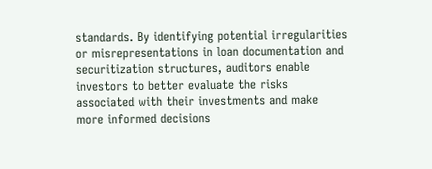standards. By identifying potential irregularities or misrepresentations in loan documentation and securitization structures, auditors enable investors to better evaluate the risks associated with their investments and make more informed decisions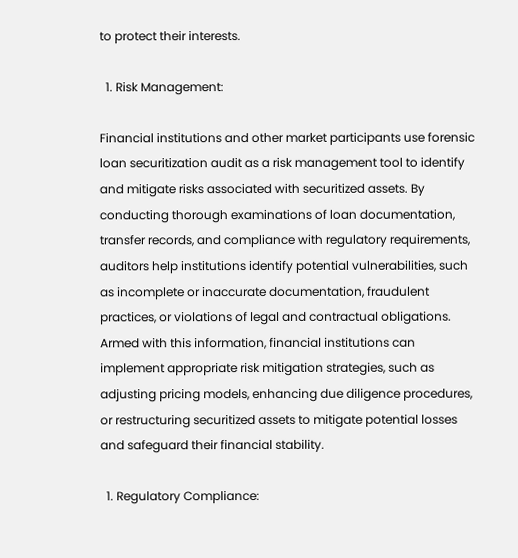to protect their interests.

  1. Risk Management:

Financial institutions and other market participants use forensic loan securitization audit as a risk management tool to identify and mitigate risks associated with securitized assets. By conducting thorough examinations of loan documentation, transfer records, and compliance with regulatory requirements, auditors help institutions identify potential vulnerabilities, such as incomplete or inaccurate documentation, fraudulent practices, or violations of legal and contractual obligations. Armed with this information, financial institutions can implement appropriate risk mitigation strategies, such as adjusting pricing models, enhancing due diligence procedures, or restructuring securitized assets to mitigate potential losses and safeguard their financial stability.

  1. Regulatory Compliance: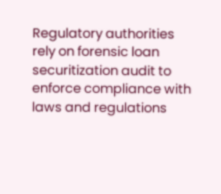Regulatory authorities rely on forensic loan securitization audit to enforce compliance with laws and regulations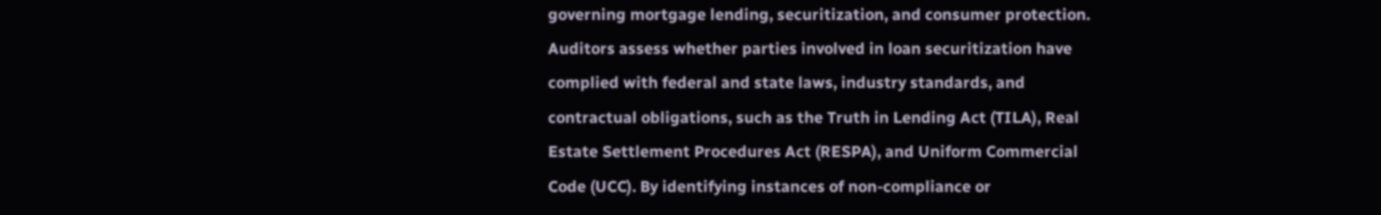governing mortgage lending, securitization, and consumer protection. Auditors assess whether parties involved in loan securitization have complied with federal and state laws, industry standards, and contractual obligations, such as the Truth in Lending Act (TILA), Real Estate Settlement Procedures Act (RESPA), and Uniform Commercial Code (UCC). By identifying instances of non-compliance or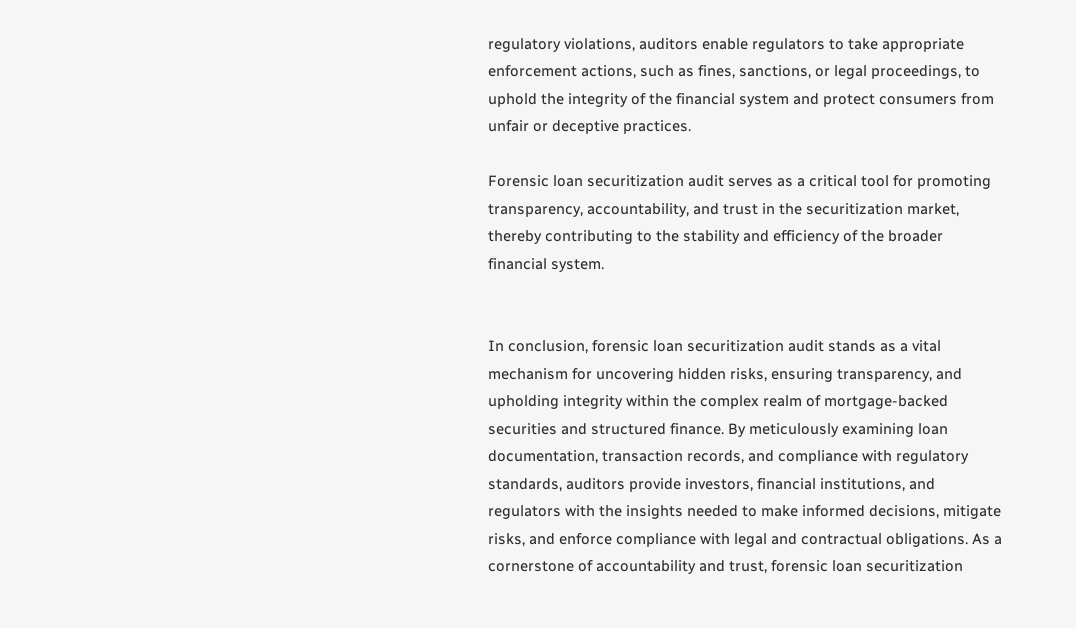regulatory violations, auditors enable regulators to take appropriate enforcement actions, such as fines, sanctions, or legal proceedings, to uphold the integrity of the financial system and protect consumers from unfair or deceptive practices.

Forensic loan securitization audit serves as a critical tool for promoting transparency, accountability, and trust in the securitization market, thereby contributing to the stability and efficiency of the broader financial system.


In conclusion, forensic loan securitization audit stands as a vital mechanism for uncovering hidden risks, ensuring transparency, and upholding integrity within the complex realm of mortgage-backed securities and structured finance. By meticulously examining loan documentation, transaction records, and compliance with regulatory standards, auditors provide investors, financial institutions, and regulators with the insights needed to make informed decisions, mitigate risks, and enforce compliance with legal and contractual obligations. As a cornerstone of accountability and trust, forensic loan securitization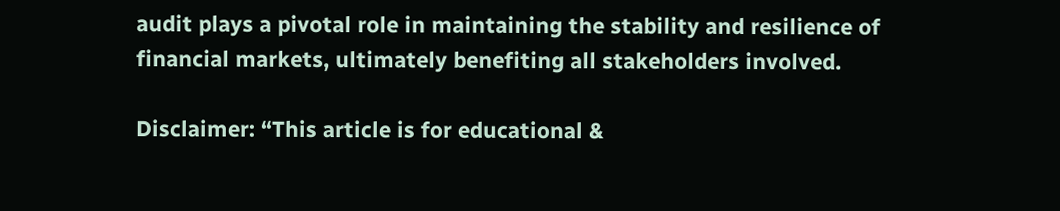audit plays a pivotal role in maintaining the stability and resilience of financial markets, ultimately benefiting all stakeholders involved.

Disclaimer: “This article is for educational &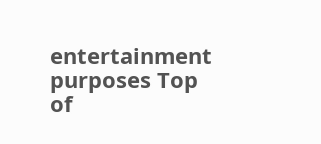entertainment purposes Top of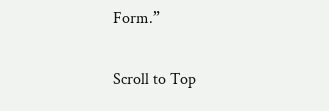Form.”

Scroll to Top